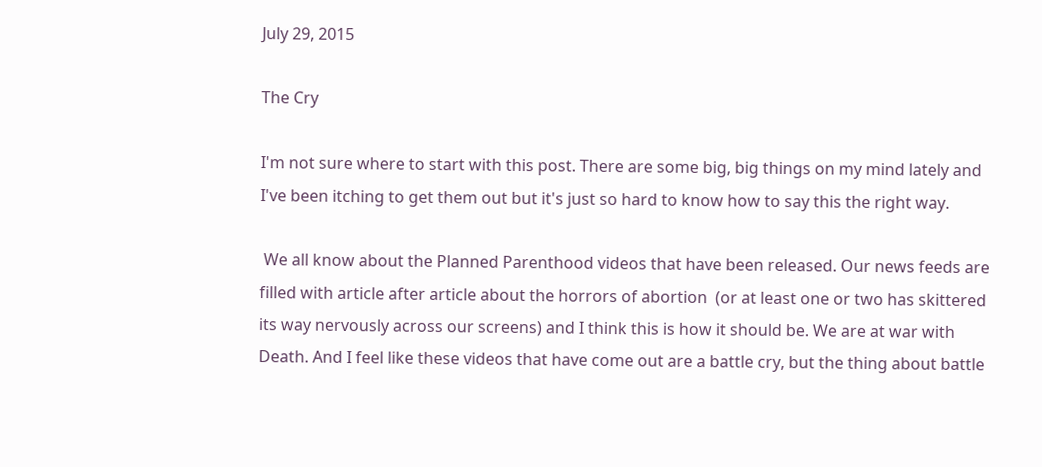July 29, 2015

The Cry

I'm not sure where to start with this post. There are some big, big things on my mind lately and I've been itching to get them out but it's just so hard to know how to say this the right way.

 We all know about the Planned Parenthood videos that have been released. Our news feeds are filled with article after article about the horrors of abortion  (or at least one or two has skittered its way nervously across our screens) and I think this is how it should be. We are at war with Death. And I feel like these videos that have come out are a battle cry, but the thing about battle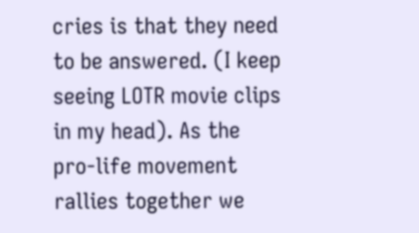cries is that they need to be answered. (I keep seeing LOTR movie clips in my head). As the pro-life movement rallies together we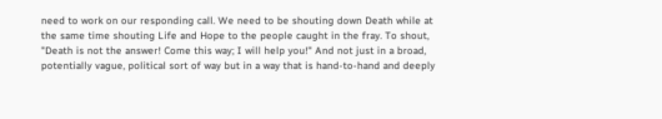need to work on our responding call. We need to be shouting down Death while at the same time shouting Life and Hope to the people caught in the fray. To shout, "Death is not the answer! Come this way; I will help you!" And not just in a broad, potentially vague, political sort of way but in a way that is hand-to-hand and deeply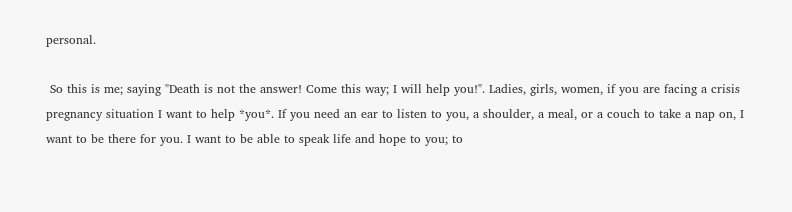personal.

 So this is me; saying "Death is not the answer! Come this way; I will help you!". Ladies, girls, women, if you are facing a crisis pregnancy situation I want to help *you*. If you need an ear to listen to you, a shoulder, a meal, or a couch to take a nap on, I want to be there for you. I want to be able to speak life and hope to you; to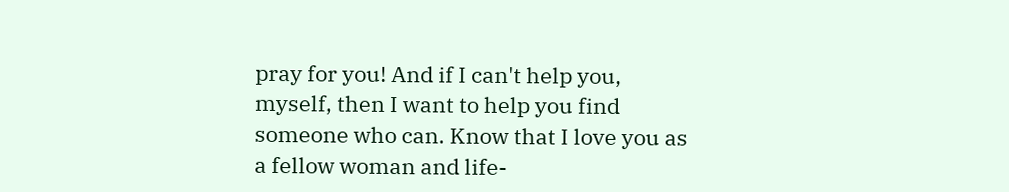pray for you! And if I can't help you, myself, then I want to help you find someone who can. Know that I love you as a fellow woman and life-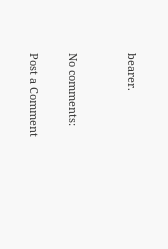bearer.


No comments:

Post a Comment